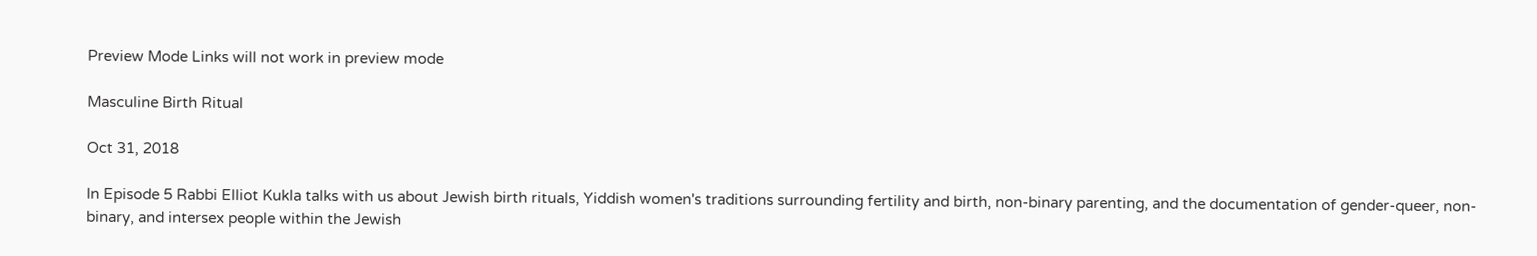Preview Mode Links will not work in preview mode

Masculine Birth Ritual

Oct 31, 2018

In Episode 5 Rabbi Elliot Kukla talks with us about Jewish birth rituals, Yiddish women's traditions surrounding fertility and birth, non-binary parenting, and the documentation of gender-queer, non-binary, and intersex people within the Jewish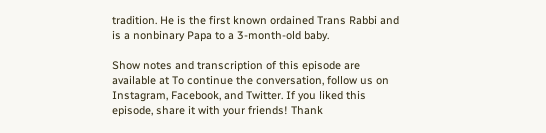tradition. He is the first known ordained Trans Rabbi and is a nonbinary Papa to a 3-month-old baby.

Show notes and transcription of this episode are available at To continue the conversation, follow us on Instagram, Facebook, and Twitter. If you liked this episode, share it with your friends! Thank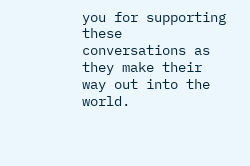you for supporting these conversations as they make their way out into the world.